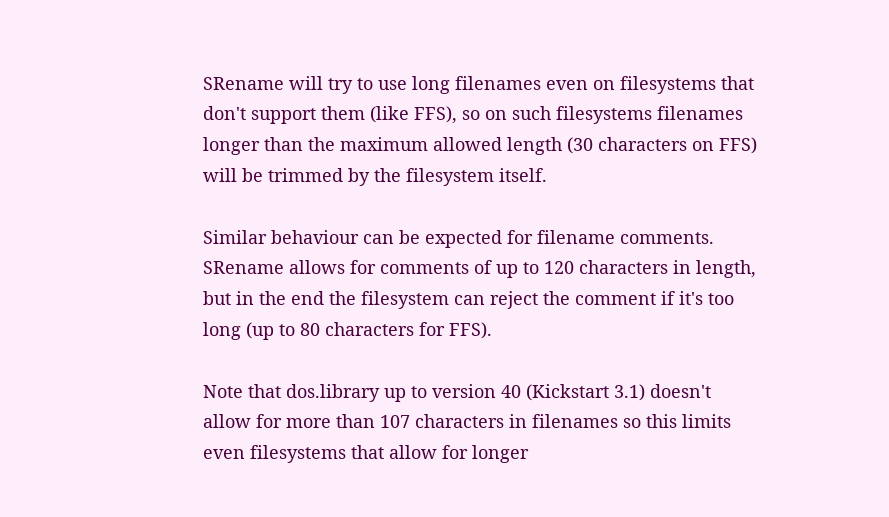SRename will try to use long filenames even on filesystems that don't support them (like FFS), so on such filesystems filenames longer than the maximum allowed length (30 characters on FFS) will be trimmed by the filesystem itself.

Similar behaviour can be expected for filename comments. SRename allows for comments of up to 120 characters in length, but in the end the filesystem can reject the comment if it's too long (up to 80 characters for FFS).

Note that dos.library up to version 40 (Kickstart 3.1) doesn't allow for more than 107 characters in filenames so this limits even filesystems that allow for longer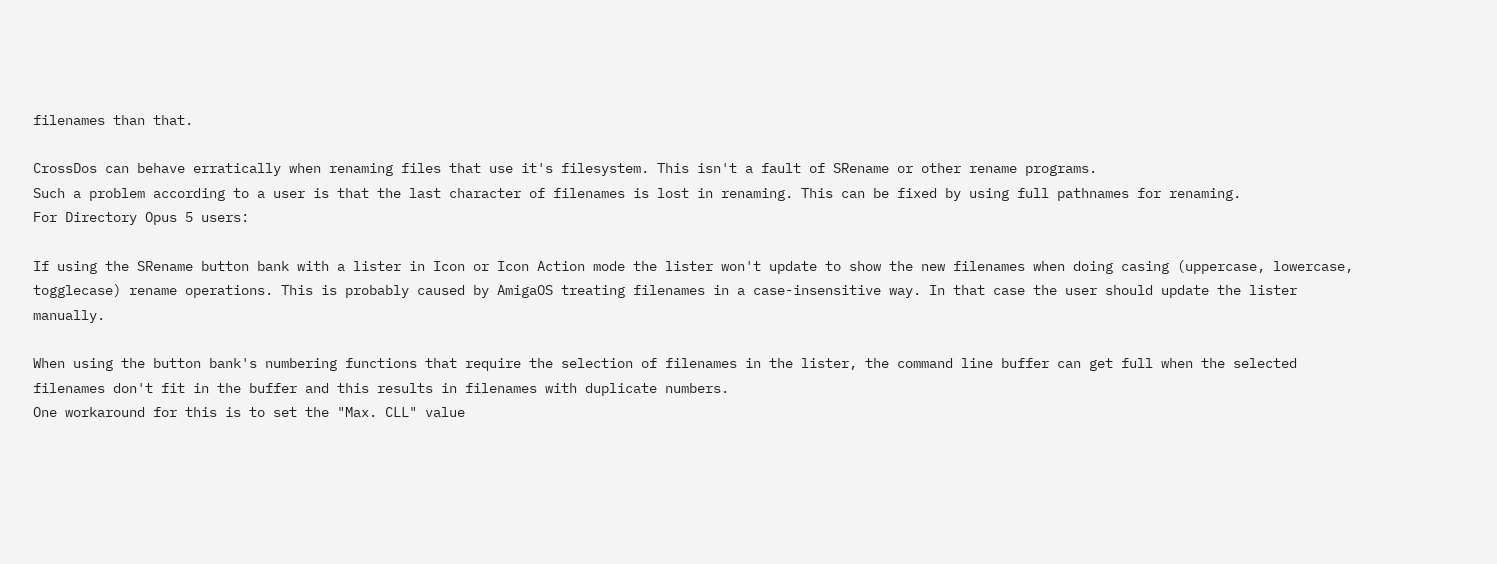filenames than that.

CrossDos can behave erratically when renaming files that use it's filesystem. This isn't a fault of SRename or other rename programs.
Such a problem according to a user is that the last character of filenames is lost in renaming. This can be fixed by using full pathnames for renaming.
For Directory Opus 5 users:

If using the SRename button bank with a lister in Icon or Icon Action mode the lister won't update to show the new filenames when doing casing (uppercase, lowercase, togglecase) rename operations. This is probably caused by AmigaOS treating filenames in a case-insensitive way. In that case the user should update the lister manually.

When using the button bank's numbering functions that require the selection of filenames in the lister, the command line buffer can get full when the selected filenames don't fit in the buffer and this results in filenames with duplicate numbers.
One workaround for this is to set the "Max. CLL" value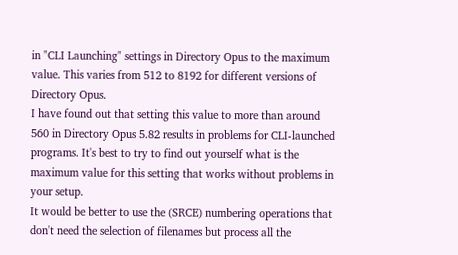in "CLI Launching" settings in Directory Opus to the maximum value. This varies from 512 to 8192 for different versions of Directory Opus.
I have found out that setting this value to more than around 560 in Directory Opus 5.82 results in problems for CLI-launched programs. It's best to try to find out yourself what is the maximum value for this setting that works without problems in your setup.
It would be better to use the (SRCE) numbering operations that don't need the selection of filenames but process all the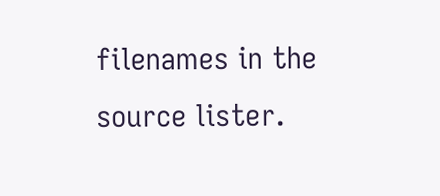filenames in the source lister.